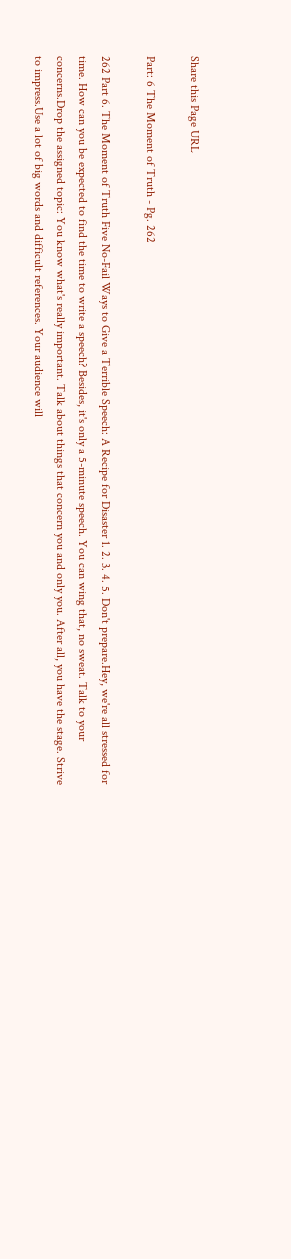Share this Page URL

Part: 6 The Moment of Truth - Pg. 262

262 Part 6. The Moment of Truth Five No-Fail Ways to Give a Terrible Speech: A Recipe for Disaster 1. 2. 3. 4. 5. Don't prepare.Hey, we're all stressed for time. How can you be expected to find the time to write a speech? Besides, it's only a 5-minute speech. You can wing that, no sweat. Talk to your concerns.Drop the assigned topic: You know what's really important. Talk about things that concern you and only you. After all, you have the stage. Strive to impress.Use a lot of big words and difficult references. Your audience will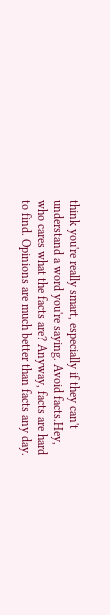think you're really smart, especially if they can't understand a word you're saying. Avoid facts.Hey, who cares what the facts are? Anyway, facts are hard to find. Opinions are much better than facts any day.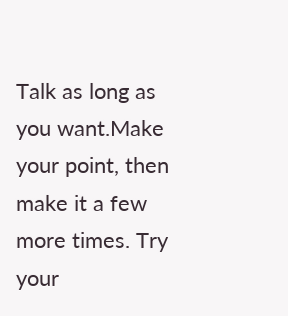Talk as long as you want.Make your point, then make it a few more times. Try your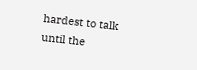hardest to talk until the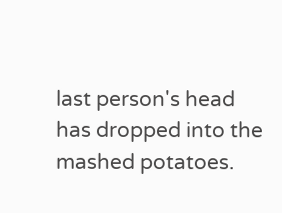last person's head has dropped into the mashed potatoes.